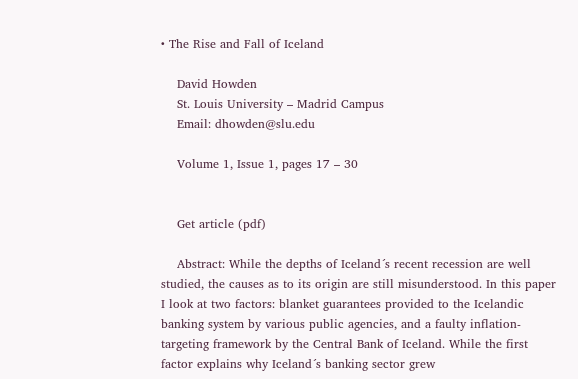• The Rise and Fall of Iceland

    David Howden
    St. Louis University – Madrid Campus
    Email: dhowden@slu.edu

    Volume 1, Issue 1, pages 17 – 30


    Get article (pdf)

    Abstract: While the depths of Iceland´s recent recession are well studied, the causes as to its origin are still misunderstood. In this paper I look at two factors: blanket guarantees provided to the Icelandic banking system by various public agencies, and a faulty inflation-targeting framework by the Central Bank of Iceland. While the first factor explains why Iceland´s banking sector grew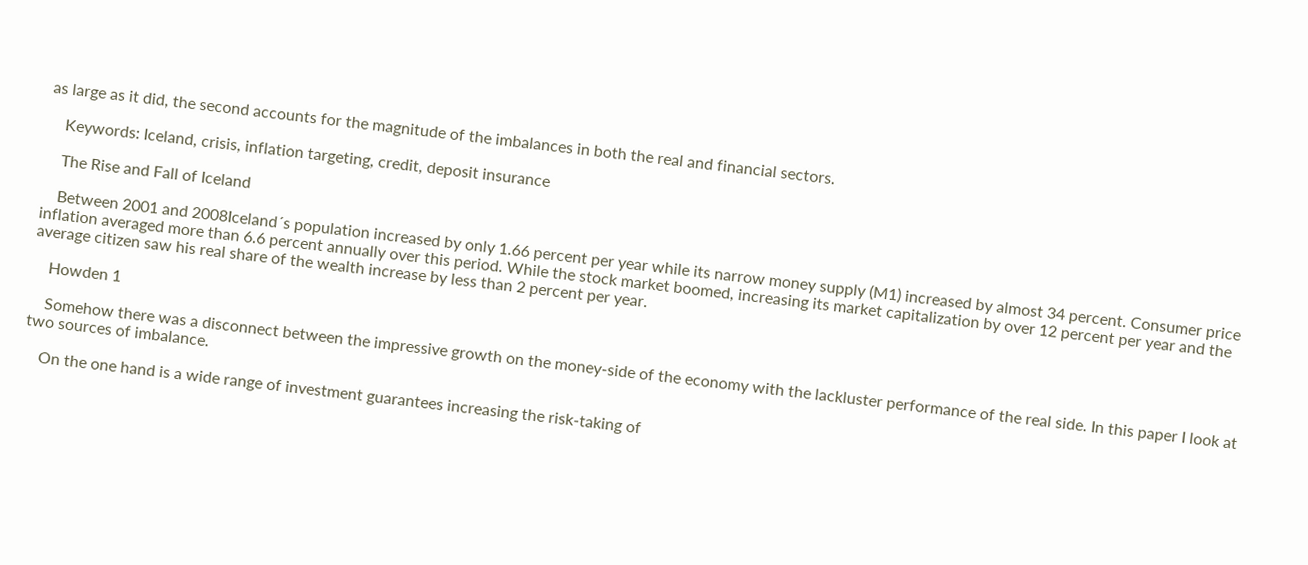as large as it did, the second accounts for the magnitude of the imbalances in both the real and financial sectors.

    Keywords: Iceland, crisis, inflation targeting, credit, deposit insurance

    The Rise and Fall of Iceland

    Between 2001 and 2008Iceland´s population increased by only 1.66 percent per year while its narrow money supply (M1) increased by almost 34 percent. Consumer price inflation averaged more than 6.6 percent annually over this period. While the stock market boomed, increasing its market capitalization by over 12 percent per year and the average citizen saw his real share of the wealth increase by less than 2 percent per year.

    Howden 1

    Somehow there was a disconnect between the impressive growth on the money-side of the economy with the lackluster performance of the real side. In this paper I look at two sources of imbalance.

    On the one hand is a wide range of investment guarantees increasing the risk-taking of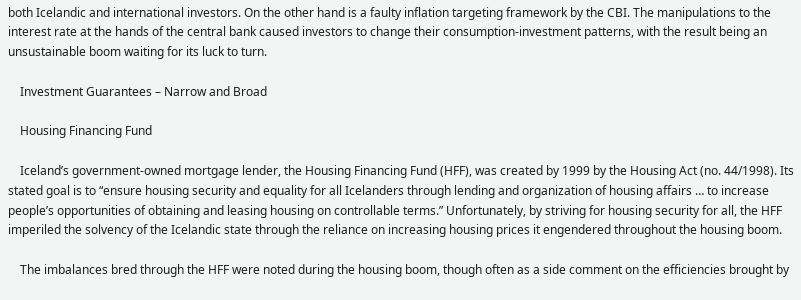both Icelandic and international investors. On the other hand is a faulty inflation targeting framework by the CBI. The manipulations to the interest rate at the hands of the central bank caused investors to change their consumption-investment patterns, with the result being an unsustainable boom waiting for its luck to turn.

    Investment Guarantees – Narrow and Broad

    Housing Financing Fund

    Iceland’s government-owned mortgage lender, the Housing Financing Fund (HFF), was created by 1999 by the Housing Act (no. 44/1998). Its stated goal is to “ensure housing security and equality for all Icelanders through lending and organization of housing affairs … to increase people’s opportunities of obtaining and leasing housing on controllable terms.” Unfortunately, by striving for housing security for all, the HFF imperiled the solvency of the Icelandic state through the reliance on increasing housing prices it engendered throughout the housing boom.

    The imbalances bred through the HFF were noted during the housing boom, though often as a side comment on the efficiencies brought by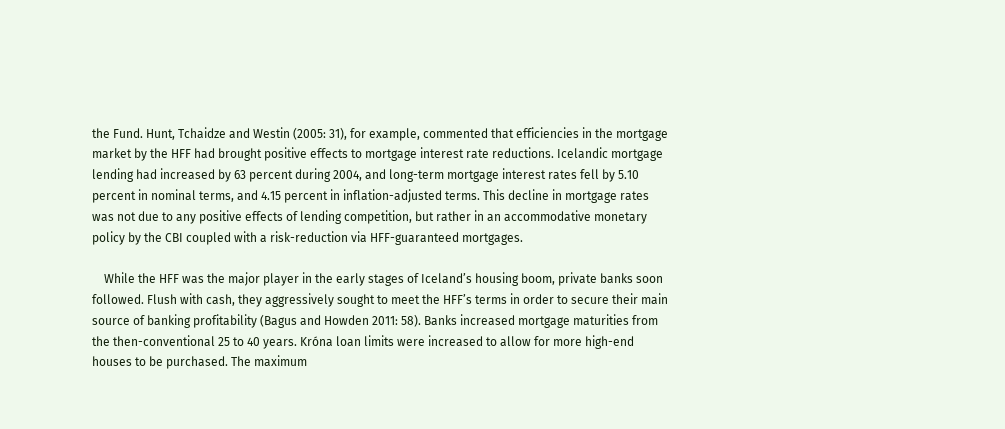the Fund. Hunt, Tchaidze and Westin (2005: 31), for example, commented that efficiencies in the mortgage market by the HFF had brought positive effects to mortgage interest rate reductions. Icelandic mortgage lending had increased by 63 percent during 2004, and long-term mortgage interest rates fell by 5.10 percent in nominal terms, and 4.15 percent in inflation-adjusted terms. This decline in mortgage rates was not due to any positive effects of lending competition, but rather in an accommodative monetary policy by the CBI coupled with a risk-reduction via HFF-guaranteed mortgages.

    While the HFF was the major player in the early stages of Iceland’s housing boom, private banks soon followed. Flush with cash, they aggressively sought to meet the HFF’s terms in order to secure their main source of banking profitability (Bagus and Howden 2011: 58). Banks increased mortgage maturities from the then-conventional 25 to 40 years. Króna loan limits were increased to allow for more high-end houses to be purchased. The maximum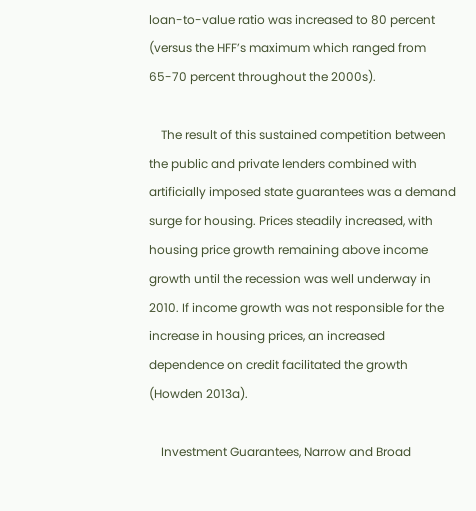loan-to-value ratio was increased to 80 percent (versus the HFF’s maximum which ranged from 65-70 percent throughout the 2000s).

    The result of this sustained competition between the public and private lenders combined with artificially imposed state guarantees was a demand surge for housing. Prices steadily increased, with housing price growth remaining above income growth until the recession was well underway in 2010. If income growth was not responsible for the increase in housing prices, an increased dependence on credit facilitated the growth (Howden 2013a).

    Investment Guarantees, Narrow and Broad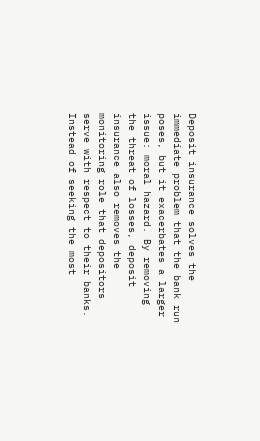Deposit insurance solves the immediate problem that the bank run poses, but it exacerbates a larger issue: moral hazard. By removing the threat of losses, deposit insurance also removes the monitoring role that depositors serve with respect to their banks. Instead of seeking the most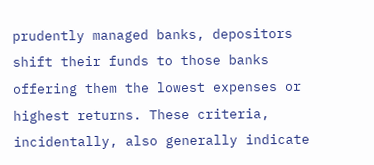prudently managed banks, depositors shift their funds to those banks offering them the lowest expenses or highest returns. These criteria, incidentally, also generally indicate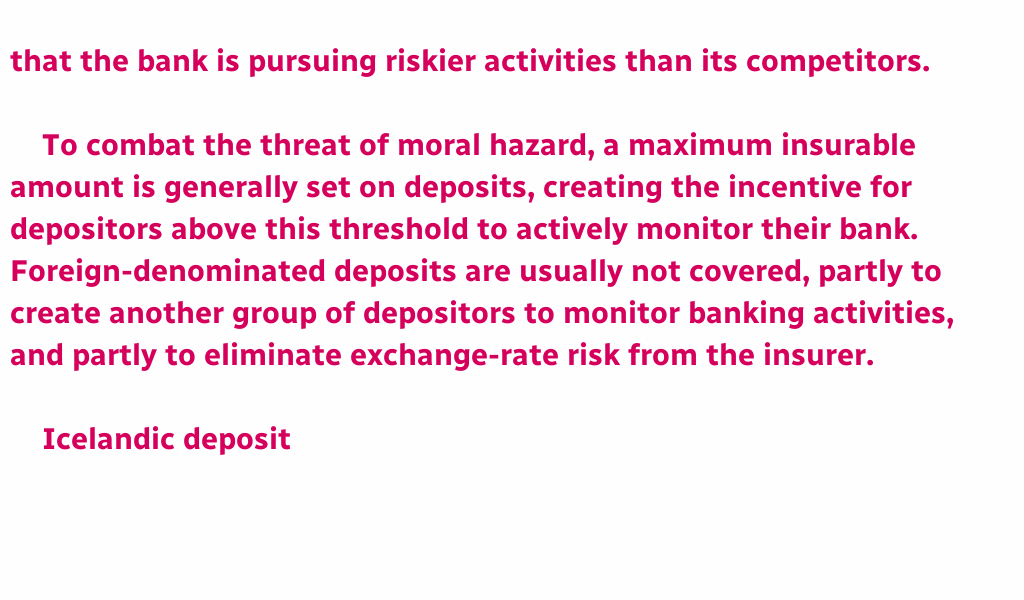that the bank is pursuing riskier activities than its competitors.

    To combat the threat of moral hazard, a maximum insurable amount is generally set on deposits, creating the incentive for depositors above this threshold to actively monitor their bank. Foreign-denominated deposits are usually not covered, partly to create another group of depositors to monitor banking activities, and partly to eliminate exchange-rate risk from the insurer.

    Icelandic deposit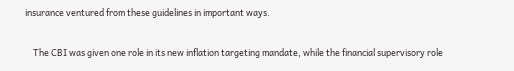insurance ventured from these guidelines in important ways.

    The CBI was given one role in its new inflation targeting mandate, while the financial supervisory role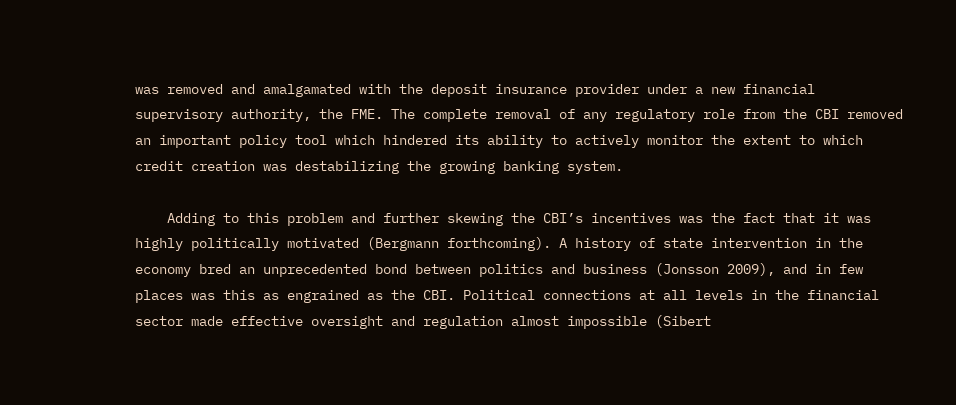was removed and amalgamated with the deposit insurance provider under a new financial supervisory authority, the FME. The complete removal of any regulatory role from the CBI removed an important policy tool which hindered its ability to actively monitor the extent to which credit creation was destabilizing the growing banking system.

    Adding to this problem and further skewing the CBI’s incentives was the fact that it was highly politically motivated (Bergmann forthcoming). A history of state intervention in the economy bred an unprecedented bond between politics and business (Jonsson 2009), and in few places was this as engrained as the CBI. Political connections at all levels in the financial sector made effective oversight and regulation almost impossible (Sibert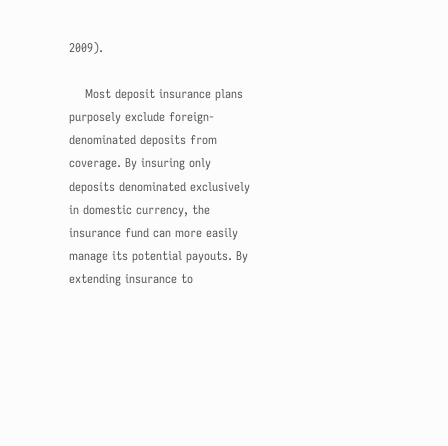2009).

    Most deposit insurance plans purposely exclude foreign-denominated deposits from coverage. By insuring only deposits denominated exclusively in domestic currency, the insurance fund can more easily manage its potential payouts. By extending insurance to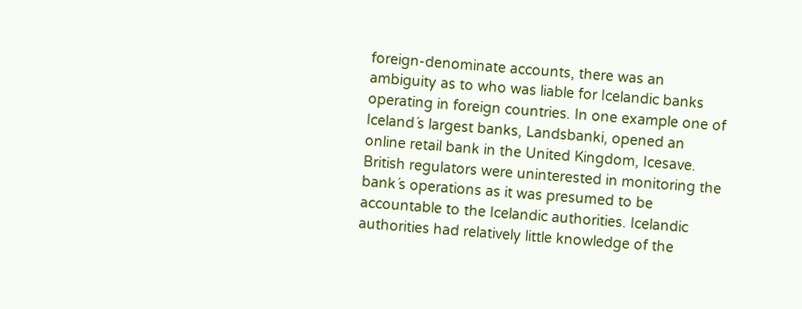foreign-denominate accounts, there was an ambiguity as to who was liable for Icelandic banks operating in foreign countries. In one example one of Iceland´s largest banks, Landsbanki, opened an online retail bank in the United Kingdom, Icesave. British regulators were uninterested in monitoring the bank´s operations as it was presumed to be accountable to the Icelandic authorities. Icelandic authorities had relatively little knowledge of the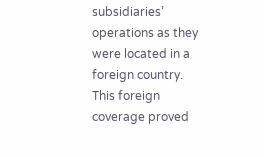subsidiaries’ operations as they were located in a foreign country. This foreign coverage proved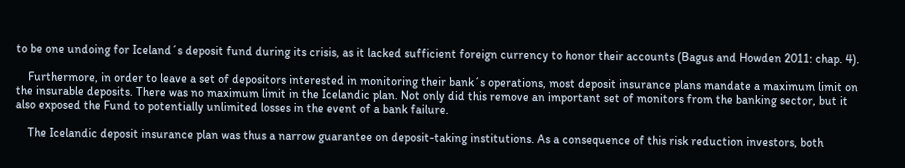to be one undoing for Iceland´s deposit fund during its crisis, as it lacked sufficient foreign currency to honor their accounts (Bagus and Howden 2011: chap. 4).

    Furthermore, in order to leave a set of depositors interested in monitoring their bank´s operations, most deposit insurance plans mandate a maximum limit on the insurable deposits. There was no maximum limit in the Icelandic plan. Not only did this remove an important set of monitors from the banking sector, but it also exposed the Fund to potentially unlimited losses in the event of a bank failure.

    The Icelandic deposit insurance plan was thus a narrow guarantee on deposit-taking institutions. As a consequence of this risk reduction investors, both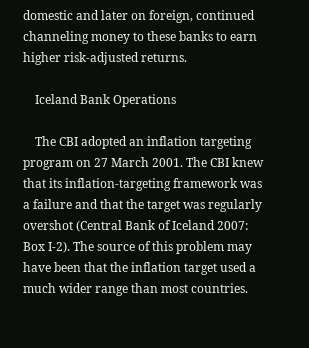domestic and later on foreign, continued channeling money to these banks to earn higher risk-adjusted returns.

    Iceland Bank Operations

    The CBI adopted an inflation targeting program on 27 March 2001. The CBI knew that its inflation-targeting framework was a failure and that the target was regularly overshot (Central Bank of Iceland 2007: Box I-2). The source of this problem may have been that the inflation target used a much wider range than most countries.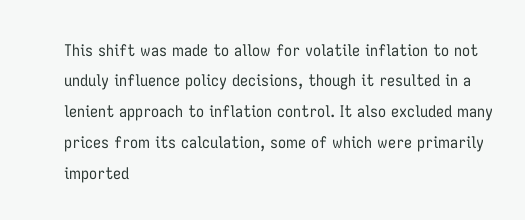This shift was made to allow for volatile inflation to not unduly influence policy decisions, though it resulted in a lenient approach to inflation control. It also excluded many prices from its calculation, some of which were primarily imported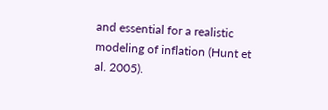and essential for a realistic modeling of inflation (Hunt et al. 2005).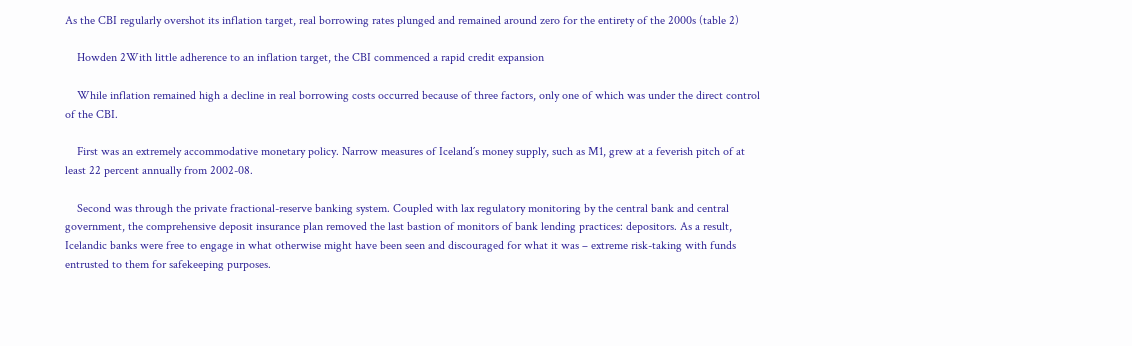As the CBI regularly overshot its inflation target, real borrowing rates plunged and remained around zero for the entirety of the 2000s (table 2)

    Howden 2With little adherence to an inflation target, the CBI commenced a rapid credit expansion

    While inflation remained high a decline in real borrowing costs occurred because of three factors, only one of which was under the direct control of the CBI.

    First was an extremely accommodative monetary policy. Narrow measures of Iceland´s money supply, such as M1, grew at a feverish pitch of at least 22 percent annually from 2002-08.

    Second was through the private fractional-reserve banking system. Coupled with lax regulatory monitoring by the central bank and central government, the comprehensive deposit insurance plan removed the last bastion of monitors of bank lending practices: depositors. As a result, Icelandic banks were free to engage in what otherwise might have been seen and discouraged for what it was – extreme risk-taking with funds entrusted to them for safekeeping purposes.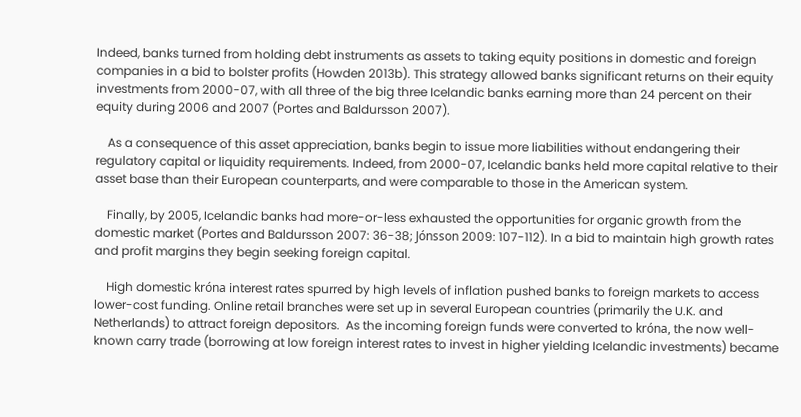Indeed, banks turned from holding debt instruments as assets to taking equity positions in domestic and foreign companies in a bid to bolster profits (Howden 2013b). This strategy allowed banks significant returns on their equity investments from 2000-07, with all three of the big three Icelandic banks earning more than 24 percent on their equity during 2006 and 2007 (Portes and Baldursson 2007).

    As a consequence of this asset appreciation, banks begin to issue more liabilities without endangering their regulatory capital or liquidity requirements. Indeed, from 2000-07, Icelandic banks held more capital relative to their asset base than their European counterparts, and were comparable to those in the American system.

    Finally, by 2005, Icelandic banks had more-or-less exhausted the opportunities for organic growth from the domestic market (Portes and Baldursson 2007: 36-38; Jónsson 2009: 107-112). In a bid to maintain high growth rates and profit margins they begin seeking foreign capital.

    High domestic króna interest rates spurred by high levels of inflation pushed banks to foreign markets to access lower-cost funding. Online retail branches were set up in several European countries (primarily the U.K. and Netherlands) to attract foreign depositors.  As the incoming foreign funds were converted to króna, the now well-known carry trade (borrowing at low foreign interest rates to invest in higher yielding Icelandic investments) became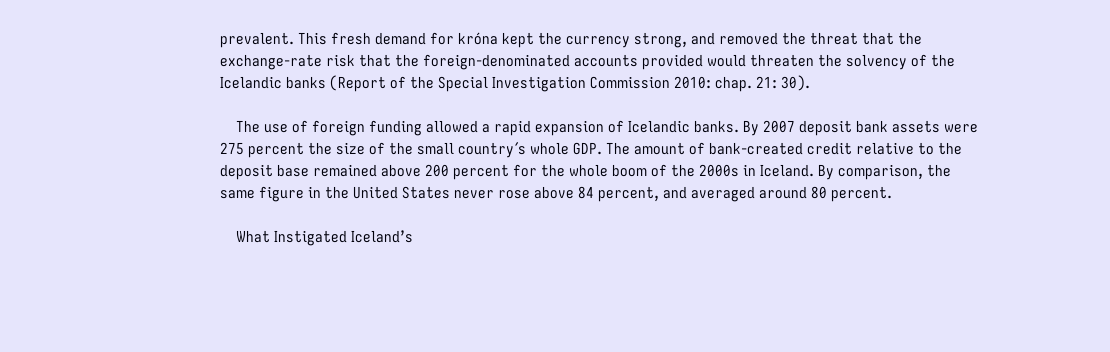prevalent. This fresh demand for króna kept the currency strong, and removed the threat that the exchange-rate risk that the foreign-denominated accounts provided would threaten the solvency of the Icelandic banks (Report of the Special Investigation Commission 2010: chap. 21: 30).

    The use of foreign funding allowed a rapid expansion of Icelandic banks. By 2007 deposit bank assets were 275 percent the size of the small country´s whole GDP. The amount of bank-created credit relative to the deposit base remained above 200 percent for the whole boom of the 2000s in Iceland. By comparison, the same figure in the United States never rose above 84 percent, and averaged around 80 percent.

    What Instigated Iceland’s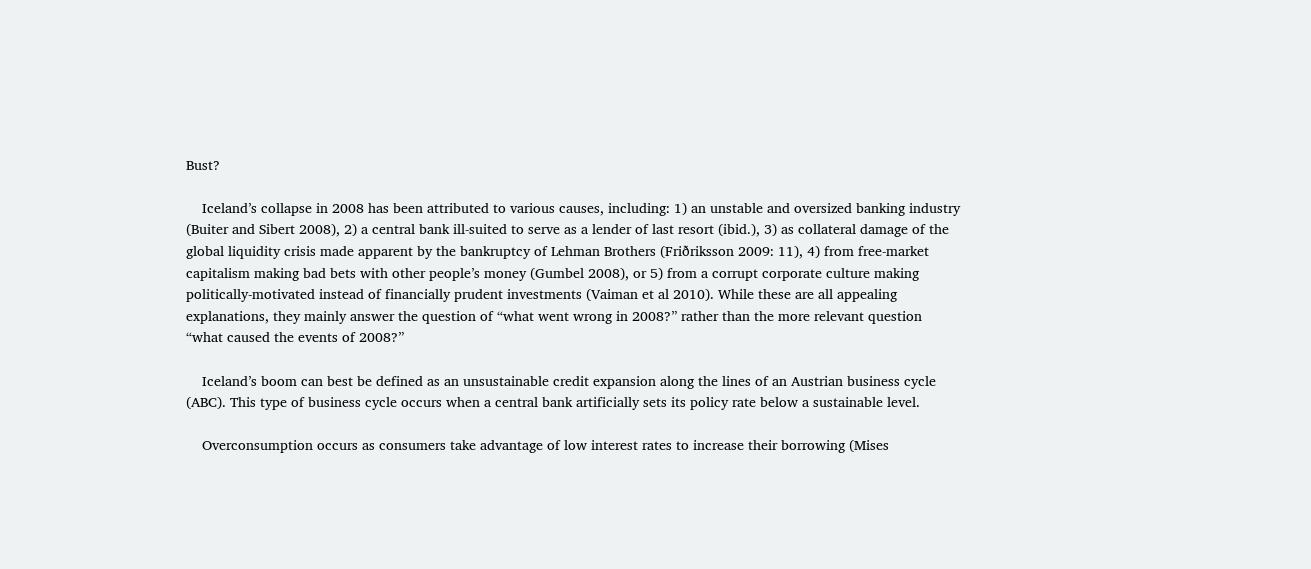Bust?

    Iceland’s collapse in 2008 has been attributed to various causes, including: 1) an unstable and oversized banking industry (Buiter and Sibert 2008), 2) a central bank ill-suited to serve as a lender of last resort (ibid.), 3) as collateral damage of the global liquidity crisis made apparent by the bankruptcy of Lehman Brothers (Friðriksson 2009: 11), 4) from free-market capitalism making bad bets with other people’s money (Gumbel 2008), or 5) from a corrupt corporate culture making politically-motivated instead of financially prudent investments (Vaiman et al 2010). While these are all appealing explanations, they mainly answer the question of “what went wrong in 2008?” rather than the more relevant question “what caused the events of 2008?”

    Iceland’s boom can best be defined as an unsustainable credit expansion along the lines of an Austrian business cycle (ABC). This type of business cycle occurs when a central bank artificially sets its policy rate below a sustainable level.

    Overconsumption occurs as consumers take advantage of low interest rates to increase their borrowing (Mises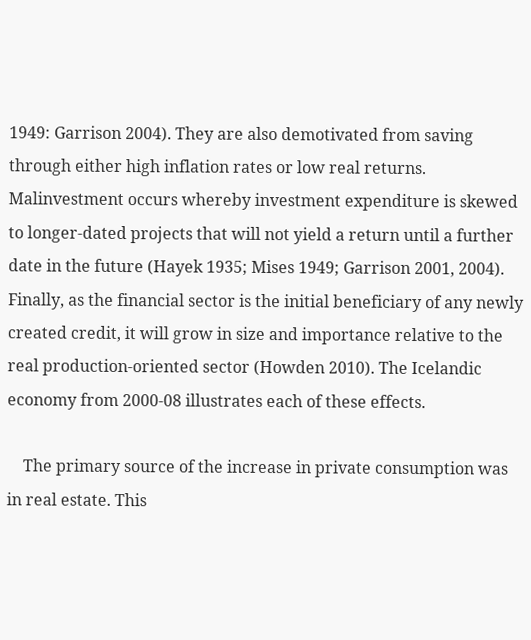1949: Garrison 2004). They are also demotivated from saving through either high inflation rates or low real returns. Malinvestment occurs whereby investment expenditure is skewed to longer-dated projects that will not yield a return until a further date in the future (Hayek 1935; Mises 1949; Garrison 2001, 2004). Finally, as the financial sector is the initial beneficiary of any newly created credit, it will grow in size and importance relative to the real production-oriented sector (Howden 2010). The Icelandic economy from 2000-08 illustrates each of these effects.

    The primary source of the increase in private consumption was in real estate. This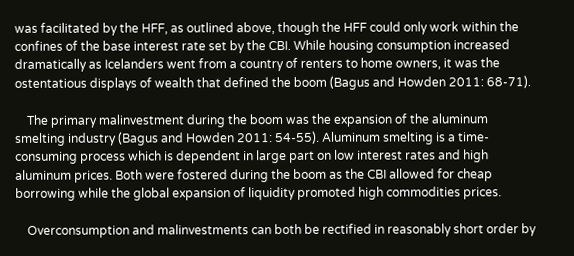was facilitated by the HFF, as outlined above, though the HFF could only work within the confines of the base interest rate set by the CBI. While housing consumption increased dramatically as Icelanders went from a country of renters to home owners, it was the ostentatious displays of wealth that defined the boom (Bagus and Howden 2011: 68-71).

    The primary malinvestment during the boom was the expansion of the aluminum smelting industry (Bagus and Howden 2011: 54-55). Aluminum smelting is a time-consuming process which is dependent in large part on low interest rates and high aluminum prices. Both were fostered during the boom as the CBI allowed for cheap borrowing while the global expansion of liquidity promoted high commodities prices.

    Overconsumption and malinvestments can both be rectified in reasonably short order by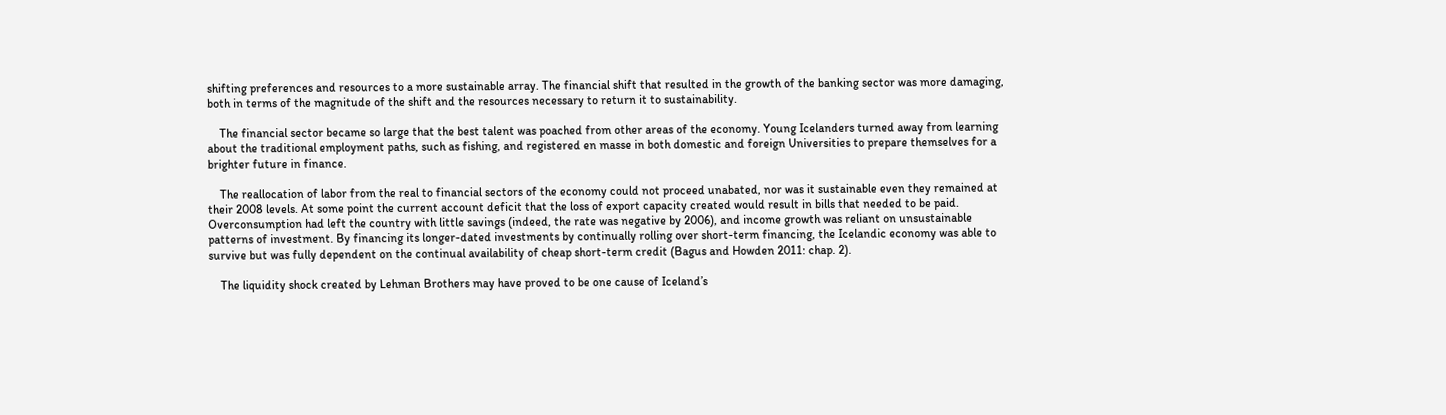shifting preferences and resources to a more sustainable array. The financial shift that resulted in the growth of the banking sector was more damaging, both in terms of the magnitude of the shift and the resources necessary to return it to sustainability.

    The financial sector became so large that the best talent was poached from other areas of the economy. Young Icelanders turned away from learning about the traditional employment paths, such as fishing, and registered en masse in both domestic and foreign Universities to prepare themselves for a brighter future in finance.

    The reallocation of labor from the real to financial sectors of the economy could not proceed unabated, nor was it sustainable even they remained at their 2008 levels. At some point the current account deficit that the loss of export capacity created would result in bills that needed to be paid. Overconsumption had left the country with little savings (indeed, the rate was negative by 2006), and income growth was reliant on unsustainable patterns of investment. By financing its longer-dated investments by continually rolling over short-term financing, the Icelandic economy was able to survive but was fully dependent on the continual availability of cheap short-term credit (Bagus and Howden 2011: chap. 2).

    The liquidity shock created by Lehman Brothers may have proved to be one cause of Iceland’s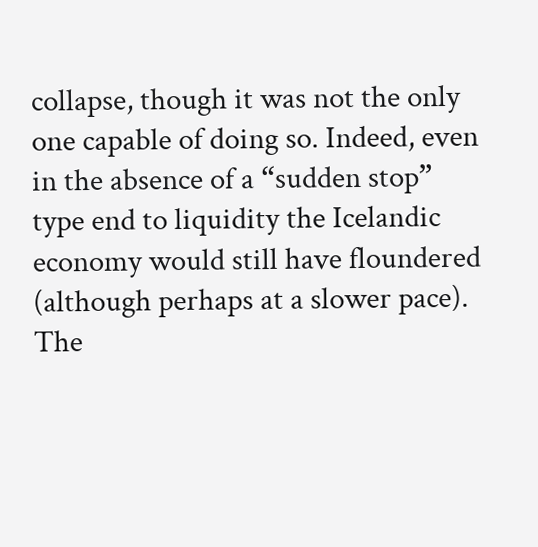collapse, though it was not the only one capable of doing so. Indeed, even in the absence of a “sudden stop” type end to liquidity the Icelandic economy would still have floundered (although perhaps at a slower pace). The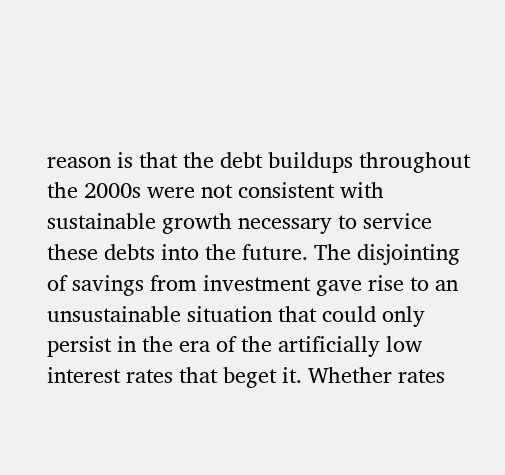reason is that the debt buildups throughout the 2000s were not consistent with sustainable growth necessary to service these debts into the future. The disjointing of savings from investment gave rise to an unsustainable situation that could only persist in the era of the artificially low interest rates that beget it. Whether rates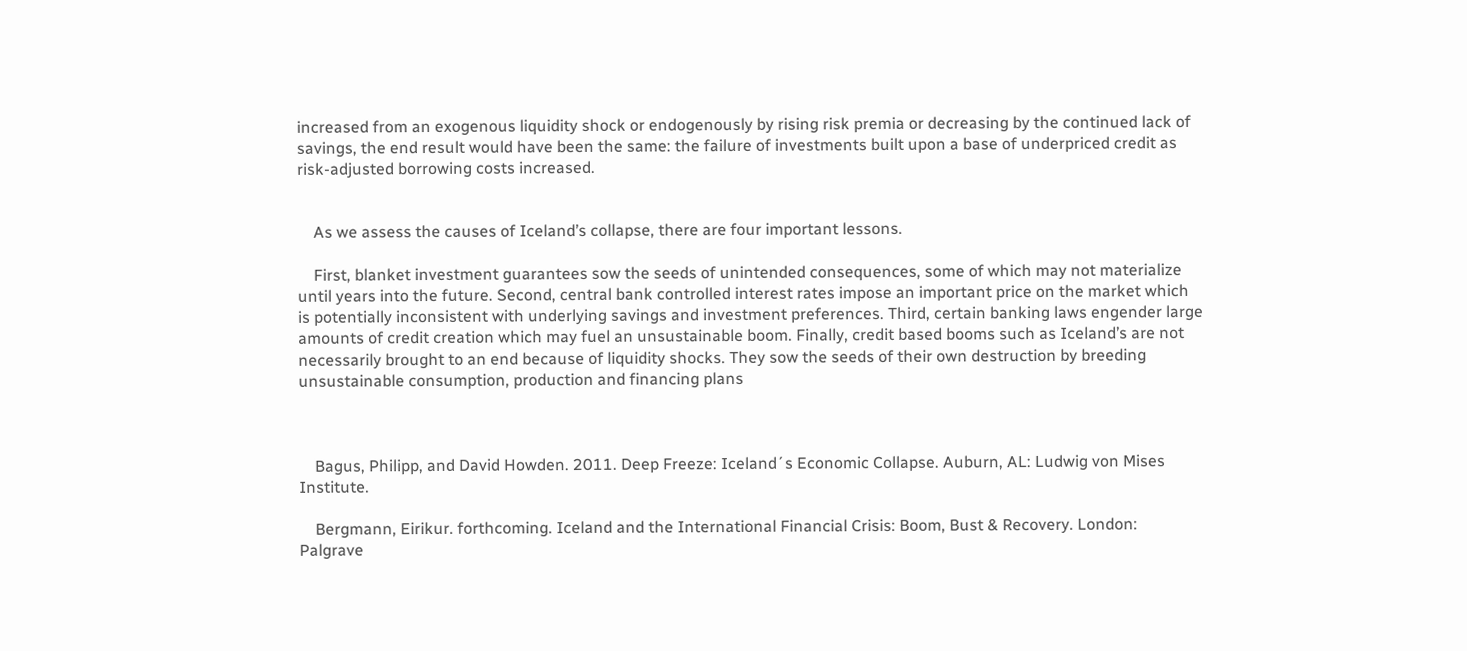increased from an exogenous liquidity shock or endogenously by rising risk premia or decreasing by the continued lack of savings, the end result would have been the same: the failure of investments built upon a base of underpriced credit as risk-adjusted borrowing costs increased.


    As we assess the causes of Iceland’s collapse, there are four important lessons.

    First, blanket investment guarantees sow the seeds of unintended consequences, some of which may not materialize until years into the future. Second, central bank controlled interest rates impose an important price on the market which is potentially inconsistent with underlying savings and investment preferences. Third, certain banking laws engender large amounts of credit creation which may fuel an unsustainable boom. Finally, credit based booms such as Iceland’s are not necessarily brought to an end because of liquidity shocks. They sow the seeds of their own destruction by breeding unsustainable consumption, production and financing plans



    Bagus, Philipp, and David Howden. 2011. Deep Freeze: Iceland´s Economic Collapse. Auburn, AL: Ludwig von Mises Institute.

    Bergmann, Eirikur. forthcoming. Iceland and the International Financial Crisis: Boom, Bust & Recovery. London: Palgrave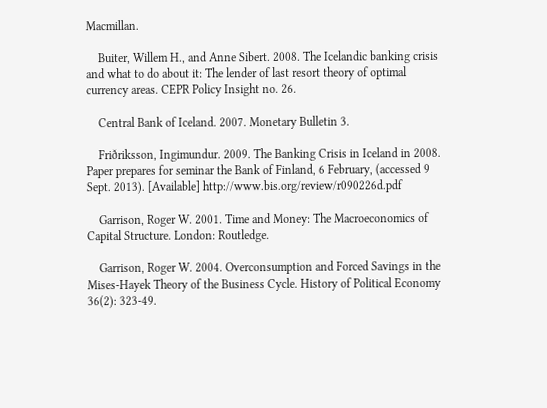Macmillan.

    Buiter, Willem H., and Anne Sibert. 2008. The Icelandic banking crisis and what to do about it: The lender of last resort theory of optimal currency areas. CEPR Policy Insight no. 26.

    Central Bank of Iceland. 2007. Monetary Bulletin 3.

    Friðriksson, Ingimundur. 2009. The Banking Crisis in Iceland in 2008. Paper prepares for seminar the Bank of Finland, 6 February, (accessed 9 Sept. 2013). [Available] http://www.bis.org/review/r090226d.pdf

    Garrison, Roger W. 2001. Time and Money: The Macroeconomics of Capital Structure. London: Routledge.

    Garrison, Roger W. 2004. Overconsumption and Forced Savings in the Mises-Hayek Theory of the Business Cycle. History of Political Economy 36(2): 323-49.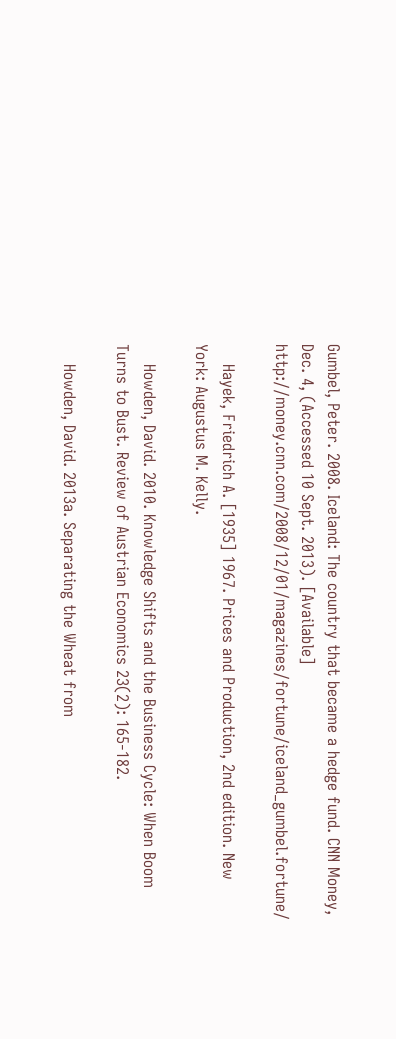Gumbel, Peter. 2008. Iceland: The country that became a hedge fund. CNN Money, Dec. 4, (Accessed 10 Sept. 2013). [Available] http://money.cnn.com/2008/12/01/magazines/fortune/iceland_gumbel.fortune/

    Hayek, Friedrich A. [1935] 1967. Prices and Production, 2nd edition. New York: Augustus M. Kelly.

    Howden, David. 2010. Knowledge Shifts and the Business Cycle: When Boom Turns to Bust. Review of Austrian Economics 23(2): 165-182.

    Howden, David. 2013a. Separating the Wheat from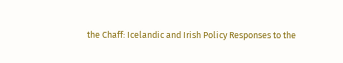the Chaff: Icelandic and Irish Policy Responses to the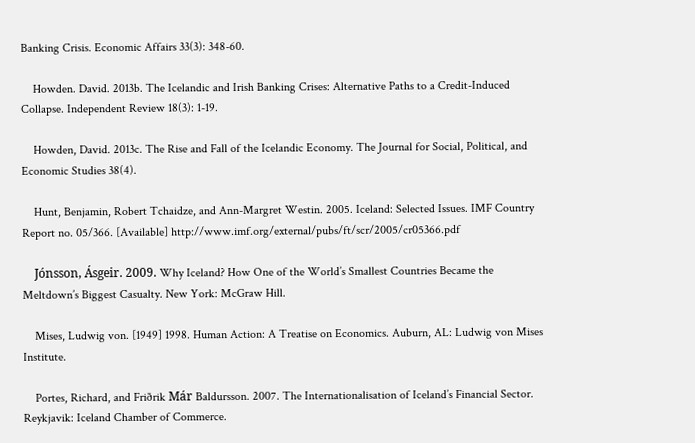Banking Crisis. Economic Affairs 33(3): 348-60.

    Howden. David. 2013b. The Icelandic and Irish Banking Crises: Alternative Paths to a Credit-Induced Collapse. Independent Review 18(3): 1-19.

    Howden, David. 2013c. The Rise and Fall of the Icelandic Economy. The Journal for Social, Political, and Economic Studies 38(4).

    Hunt, Benjamin, Robert Tchaidze, and Ann-Margret Westin. 2005. Iceland: Selected Issues. IMF Country Report no. 05/366. [Available] http://www.imf.org/external/pubs/ft/scr/2005/cr05366.pdf

    Jónsson, Ásgeir. 2009. Why Iceland? How One of the World’s Smallest Countries Became the Meltdown’s Biggest Casualty. New York: McGraw Hill.

    Mises, Ludwig von. [1949] 1998. Human Action: A Treatise on Economics. Auburn, AL: Ludwig von Mises Institute.

    Portes, Richard, and Friðrik Már Baldursson. 2007. The Internationalisation of Iceland’s Financial Sector. Reykjavik: Iceland Chamber of Commerce.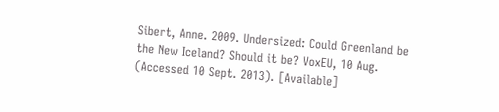Sibert, Anne. 2009. Undersized: Could Greenland be the New Iceland? Should it be? VoxEU, 10 Aug. (Accessed 10 Sept. 2013). [Available]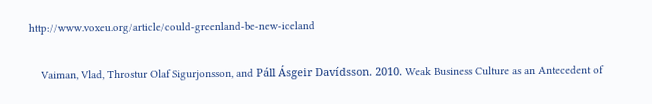http://www.voxeu.org/article/could-greenland-be-new-iceland

    Vaiman, Vlad, Throstur Olaf Sigurjonsson, and Páll Ásgeir Davídsson. 2010. Weak Business Culture as an Antecedent of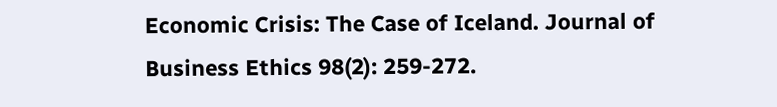Economic Crisis: The Case of Iceland. Journal of Business Ethics 98(2): 259-272.